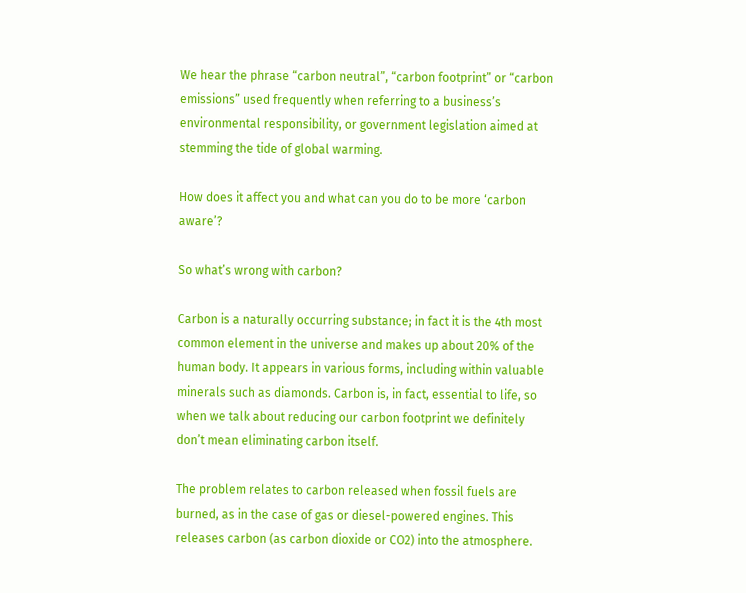We hear the phrase “carbon neutral”, “carbon footprint” or “carbon emissions” used frequently when referring to a business’s environmental responsibility, or government legislation aimed at stemming the tide of global warming.

How does it affect you and what can you do to be more ‘carbon aware’?

So what’s wrong with carbon?

Carbon is a naturally occurring substance; in fact it is the 4th most common element in the universe and makes up about 20% of the human body. It appears in various forms, including within valuable minerals such as diamonds. Carbon is, in fact, essential to life, so when we talk about reducing our carbon footprint we definitely don’t mean eliminating carbon itself.

The problem relates to carbon released when fossil fuels are burned, as in the case of gas or diesel-powered engines. This releases carbon (as carbon dioxide or CO2) into the atmosphere.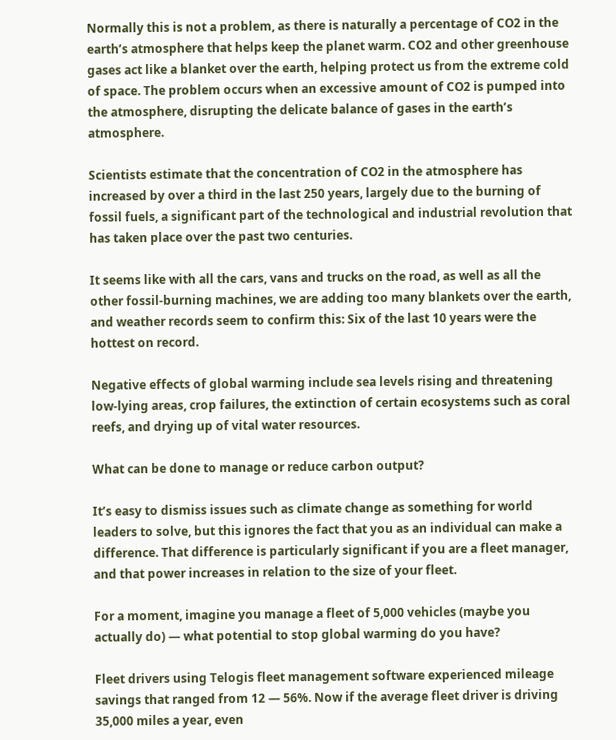Normally this is not a problem, as there is naturally a percentage of CO2 in the earth’s atmosphere that helps keep the planet warm. CO2 and other greenhouse gases act like a blanket over the earth, helping protect us from the extreme cold of space. The problem occurs when an excessive amount of CO2 is pumped into the atmosphere, disrupting the delicate balance of gases in the earth’s atmosphere.

Scientists estimate that the concentration of CO2 in the atmosphere has increased by over a third in the last 250 years, largely due to the burning of fossil fuels, a significant part of the technological and industrial revolution that has taken place over the past two centuries.

It seems like with all the cars, vans and trucks on the road, as well as all the other fossil-burning machines, we are adding too many blankets over the earth, and weather records seem to confirm this: Six of the last 10 years were the hottest on record.

Negative effects of global warming include sea levels rising and threatening low-lying areas, crop failures, the extinction of certain ecosystems such as coral reefs, and drying up of vital water resources.

What can be done to manage or reduce carbon output?

It’s easy to dismiss issues such as climate change as something for world leaders to solve, but this ignores the fact that you as an individual can make a difference. That difference is particularly significant if you are a fleet manager, and that power increases in relation to the size of your fleet.

For a moment, imagine you manage a fleet of 5,000 vehicles (maybe you actually do) — what potential to stop global warming do you have?

Fleet drivers using Telogis fleet management software experienced mileage savings that ranged from 12 — 56%. Now if the average fleet driver is driving 35,000 miles a year, even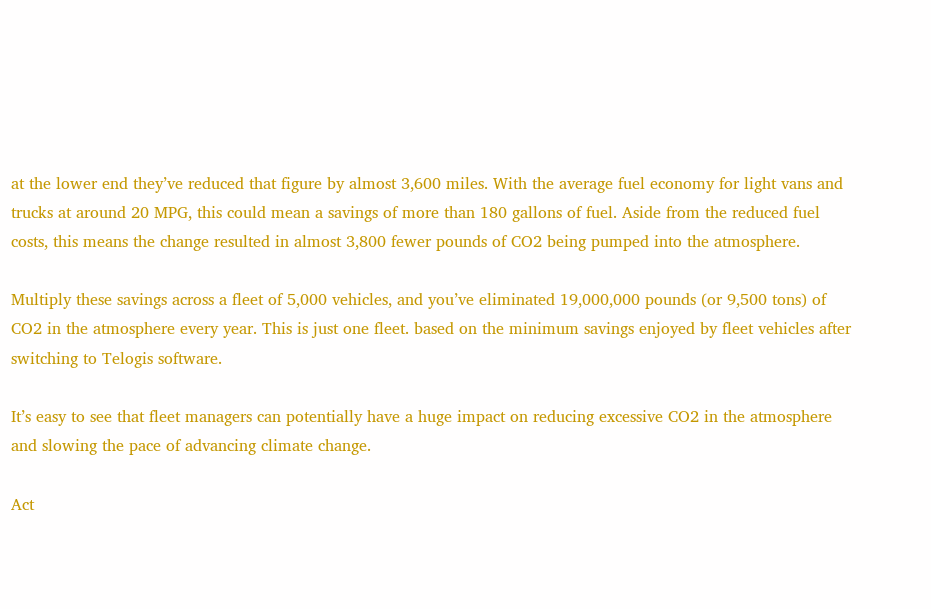at the lower end they’ve reduced that figure by almost 3,600 miles. With the average fuel economy for light vans and trucks at around 20 MPG, this could mean a savings of more than 180 gallons of fuel. Aside from the reduced fuel costs, this means the change resulted in almost 3,800 fewer pounds of CO2 being pumped into the atmosphere.

Multiply these savings across a fleet of 5,000 vehicles, and you’ve eliminated 19,000,000 pounds (or 9,500 tons) of CO2 in the atmosphere every year. This is just one fleet. based on the minimum savings enjoyed by fleet vehicles after switching to Telogis software.

It’s easy to see that fleet managers can potentially have a huge impact on reducing excessive CO2 in the atmosphere and slowing the pace of advancing climate change.

Act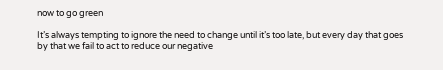now to go green

It’s always tempting to ignore the need to change until it’s too late, but every day that goes by that we fail to act to reduce our negative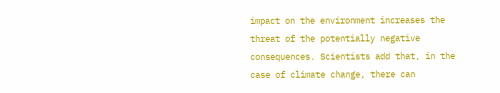impact on the environment increases the threat of the potentially negative consequences. Scientists add that, in the case of climate change, there can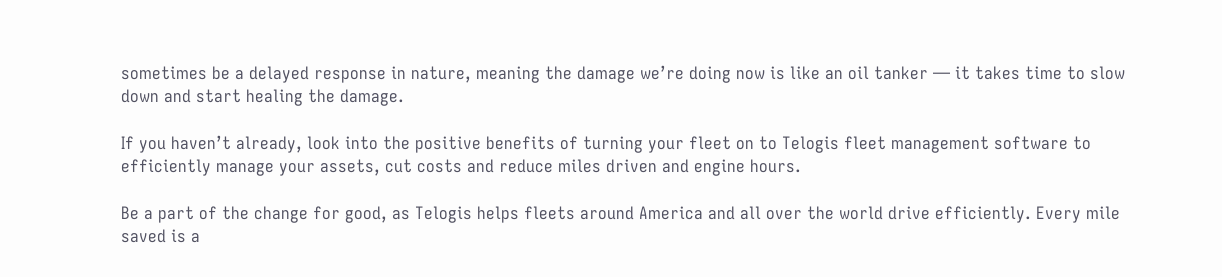sometimes be a delayed response in nature, meaning the damage we’re doing now is like an oil tanker — it takes time to slow down and start healing the damage.

If you haven’t already, look into the positive benefits of turning your fleet on to Telogis fleet management software to efficiently manage your assets, cut costs and reduce miles driven and engine hours.

Be a part of the change for good, as Telogis helps fleets around America and all over the world drive efficiently. Every mile saved is a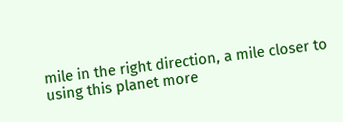mile in the right direction, a mile closer to using this planet more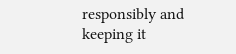responsibly and keeping it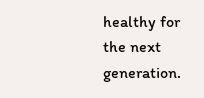healthy for the next generation.